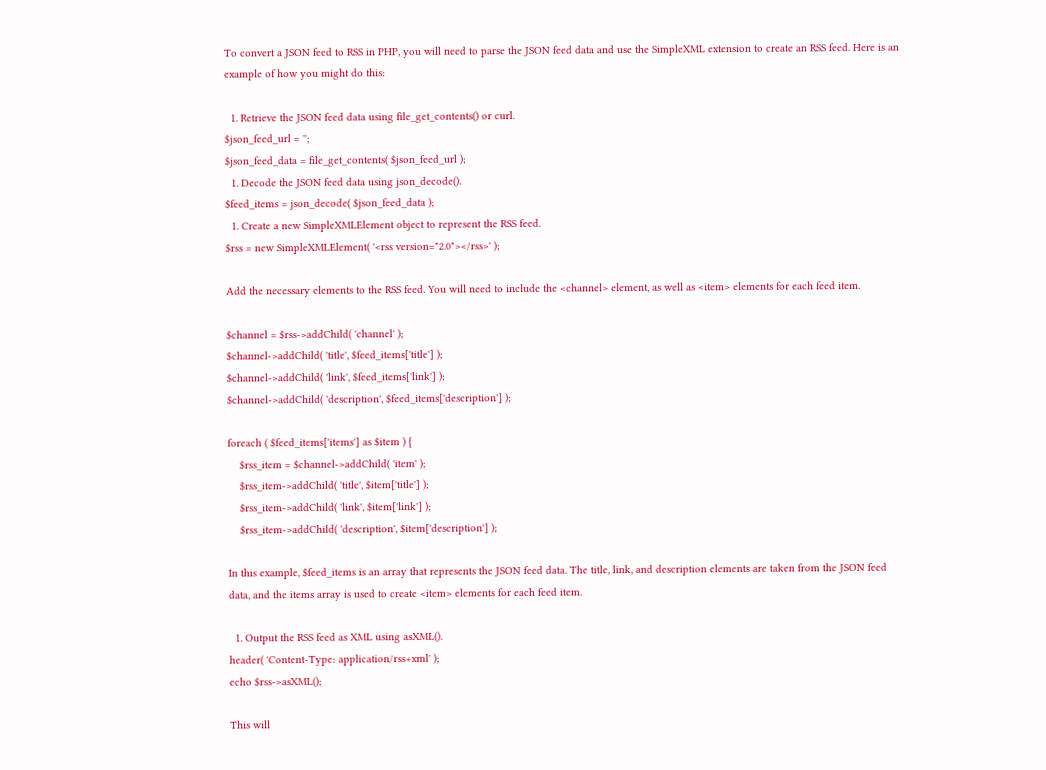To convert a JSON feed to RSS in PHP, you will need to parse the JSON feed data and use the SimpleXML extension to create an RSS feed. Here is an example of how you might do this:

  1. Retrieve the JSON feed data using file_get_contents() or curl.
$json_feed_url = '';
$json_feed_data = file_get_contents( $json_feed_url );
  1. Decode the JSON feed data using json_decode().
$feed_items = json_decode( $json_feed_data );
  1. Create a new SimpleXMLElement object to represent the RSS feed.
$rss = new SimpleXMLElement( '<rss version="2.0"></rss>' );

Add the necessary elements to the RSS feed. You will need to include the <channel> element, as well as <item> elements for each feed item.

$channel = $rss->addChild( 'channel' );
$channel->addChild( 'title', $feed_items['title'] );
$channel->addChild( 'link', $feed_items['link'] );
$channel->addChild( 'description', $feed_items['description'] );

foreach ( $feed_items['items'] as $item ) {
    $rss_item = $channel->addChild( 'item' );
    $rss_item->addChild( 'title', $item['title'] );
    $rss_item->addChild( 'link', $item['link'] );
    $rss_item->addChild( 'description', $item['description'] );

In this example, $feed_items is an array that represents the JSON feed data. The title, link, and description elements are taken from the JSON feed data, and the items array is used to create <item> elements for each feed item.

  1. Output the RSS feed as XML using asXML().
header( 'Content-Type: application/rss+xml' );
echo $rss->asXML();

This will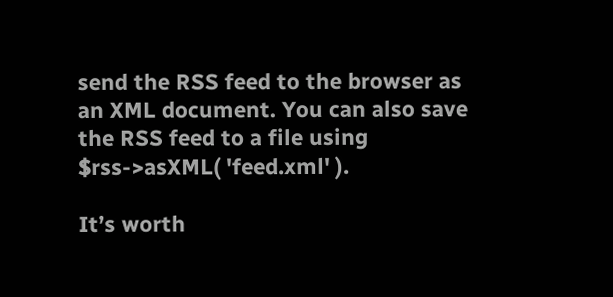send the RSS feed to the browser as an XML document. You can also save the RSS feed to a file using $rss->asXML( 'feed.xml' ).

It’s worth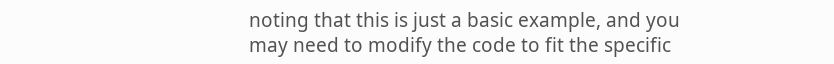noting that this is just a basic example, and you may need to modify the code to fit the specific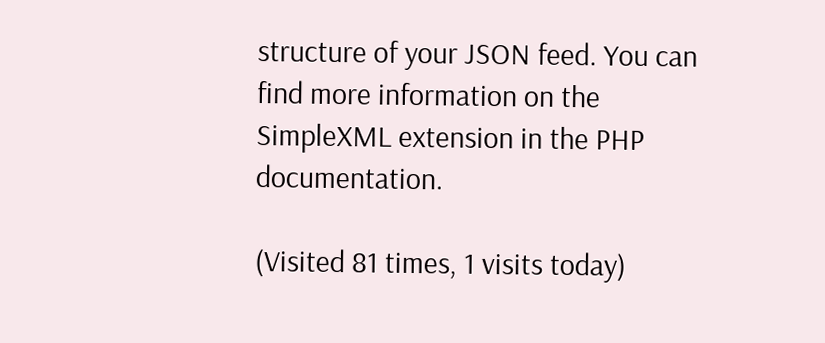structure of your JSON feed. You can find more information on the SimpleXML extension in the PHP documentation.

(Visited 81 times, 1 visits today)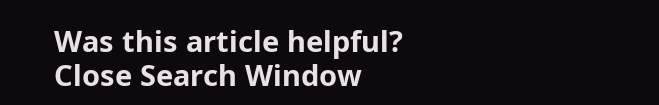Was this article helpful?
Close Search Window